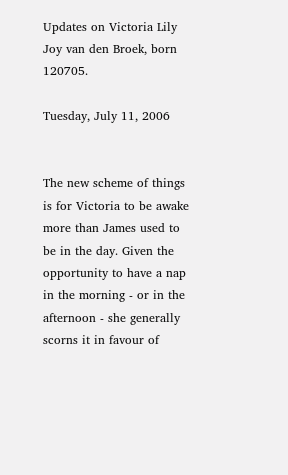Updates on Victoria Lily Joy van den Broek, born 120705.

Tuesday, July 11, 2006


The new scheme of things is for Victoria to be awake more than James used to be in the day. Given the opportunity to have a nap in the morning - or in the afternoon - she generally scorns it in favour of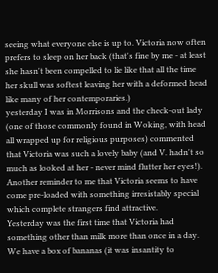seeing what everyone else is up to. Victoria now often prefers to sleep on her back (that's fine by me - at least she hasn't been compelled to lie like that all the time her skull was softest leaving her with a deformed head like many of her contemporaries.)
yesterday I was in Morrisons and the check-out lady (one of those commonly found in Woking, with head all wrapped up for religious purposes) commented that Victoria was such a lovely baby (and V. hadn't so much as looked at her - never mind flutter her eyes!). Another reminder to me that Victoria seems to have come pre-loaded with something irresistably special which complete strangers find attractive.
Yesterday was the first time that Victoria had something other than milk more than once in a day. We have a box of bananas (it was insantity to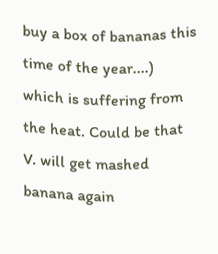buy a box of bananas this time of the year....) which is suffering from the heat. Could be that V. will get mashed banana again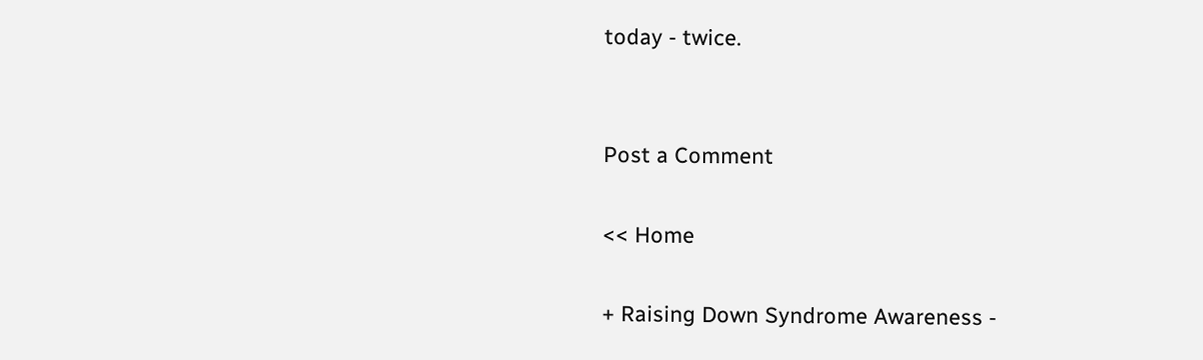today - twice.


Post a Comment

<< Home

+ Raising Down Syndrome Awareness -